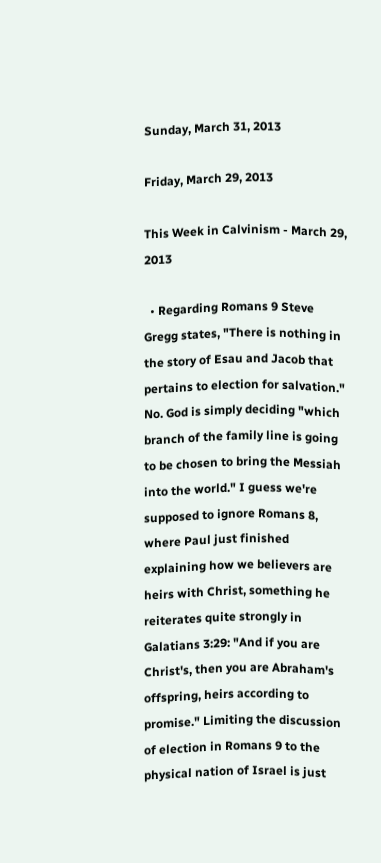Sunday, March 31, 2013

Friday, March 29, 2013

This Week in Calvinism - March 29, 2013

  • Regarding Romans 9 Steve Gregg states, "There is nothing in the story of Esau and Jacob that pertains to election for salvation." No. God is simply deciding "which branch of the family line is going to be chosen to bring the Messiah into the world." I guess we're supposed to ignore Romans 8, where Paul just finished explaining how we believers are heirs with Christ, something he reiterates quite strongly in Galatians 3:29: "And if you are Christ's, then you are Abraham's offspring, heirs according to promise." Limiting the discussion of election in Romans 9 to the physical nation of Israel is just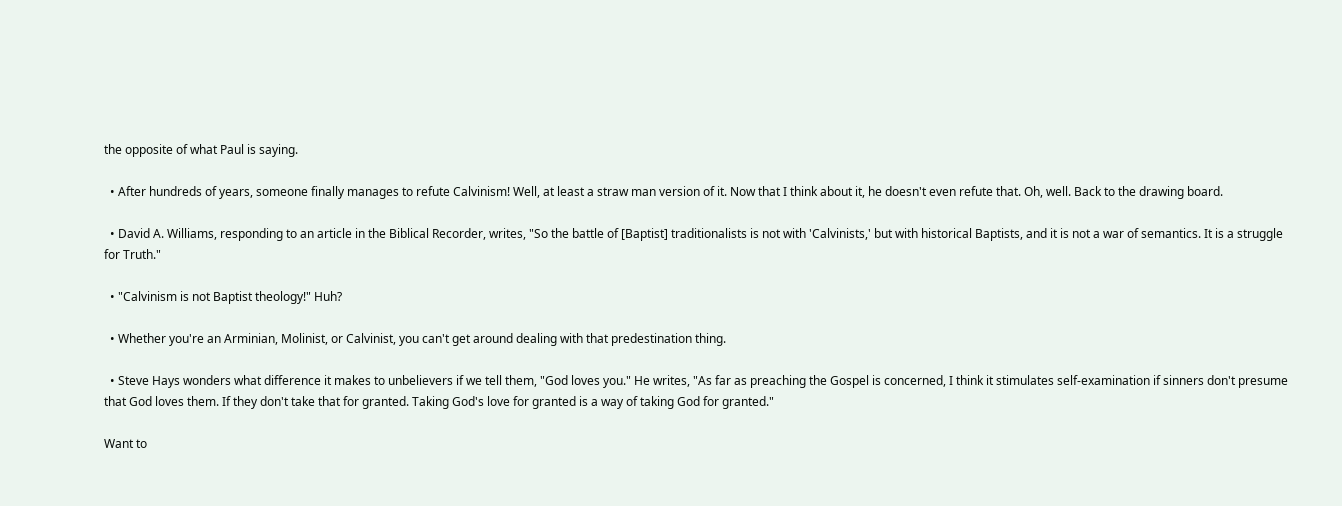the opposite of what Paul is saying.

  • After hundreds of years, someone finally manages to refute Calvinism! Well, at least a straw man version of it. Now that I think about it, he doesn't even refute that. Oh, well. Back to the drawing board.

  • David A. Williams, responding to an article in the Biblical Recorder, writes, "So the battle of [Baptist] traditionalists is not with 'Calvinists,' but with historical Baptists, and it is not a war of semantics. It is a struggle for Truth."

  • "Calvinism is not Baptist theology!" Huh?

  • Whether you're an Arminian, Molinist, or Calvinist, you can't get around dealing with that predestination thing.

  • Steve Hays wonders what difference it makes to unbelievers if we tell them, "God loves you." He writes, "As far as preaching the Gospel is concerned, I think it stimulates self-examination if sinners don't presume that God loves them. If they don't take that for granted. Taking God's love for granted is a way of taking God for granted."

Want to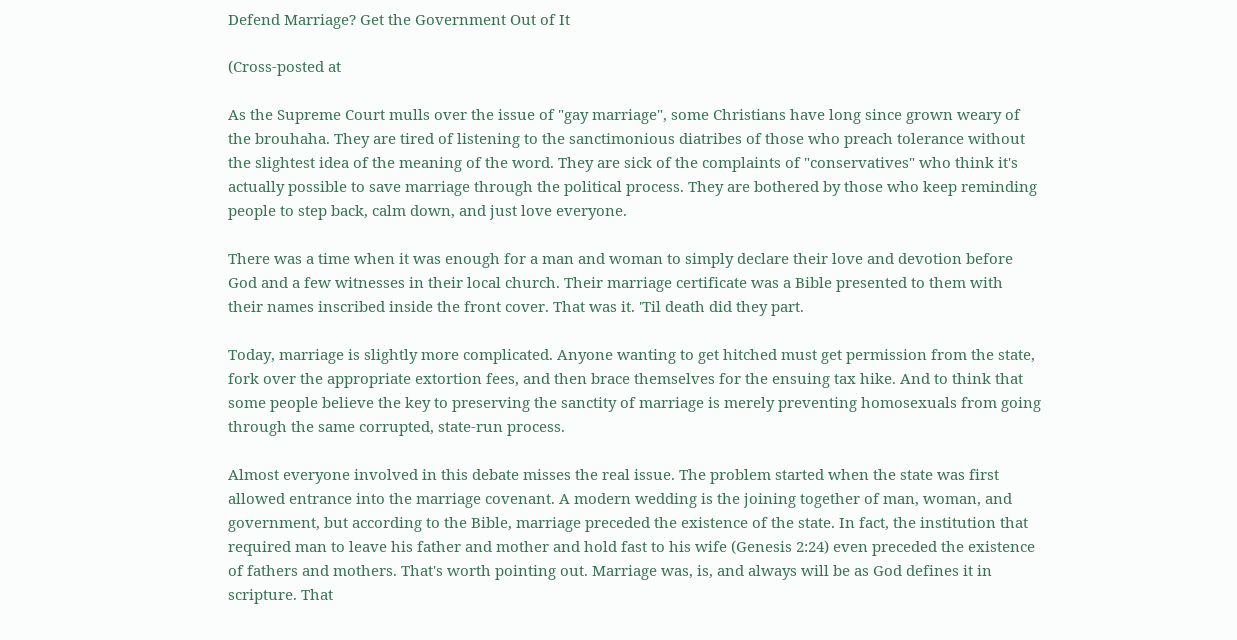Defend Marriage? Get the Government Out of It

(Cross-posted at

As the Supreme Court mulls over the issue of "gay marriage", some Christians have long since grown weary of the brouhaha. They are tired of listening to the sanctimonious diatribes of those who preach tolerance without the slightest idea of the meaning of the word. They are sick of the complaints of "conservatives" who think it's actually possible to save marriage through the political process. They are bothered by those who keep reminding people to step back, calm down, and just love everyone.

There was a time when it was enough for a man and woman to simply declare their love and devotion before God and a few witnesses in their local church. Their marriage certificate was a Bible presented to them with their names inscribed inside the front cover. That was it. 'Til death did they part.

Today, marriage is slightly more complicated. Anyone wanting to get hitched must get permission from the state, fork over the appropriate extortion fees, and then brace themselves for the ensuing tax hike. And to think that some people believe the key to preserving the sanctity of marriage is merely preventing homosexuals from going through the same corrupted, state-run process.

Almost everyone involved in this debate misses the real issue. The problem started when the state was first allowed entrance into the marriage covenant. A modern wedding is the joining together of man, woman, and government, but according to the Bible, marriage preceded the existence of the state. In fact, the institution that required man to leave his father and mother and hold fast to his wife (Genesis 2:24) even preceded the existence of fathers and mothers. That's worth pointing out. Marriage was, is, and always will be as God defines it in scripture. That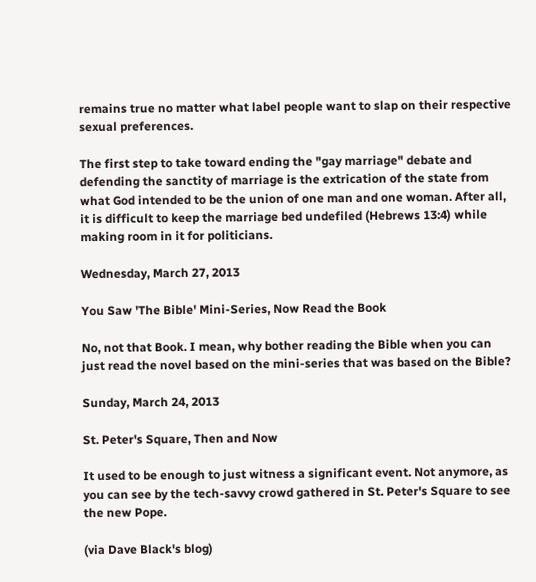remains true no matter what label people want to slap on their respective sexual preferences.

The first step to take toward ending the "gay marriage" debate and defending the sanctity of marriage is the extrication of the state from what God intended to be the union of one man and one woman. After all, it is difficult to keep the marriage bed undefiled (Hebrews 13:4) while making room in it for politicians.

Wednesday, March 27, 2013

You Saw 'The Bible' Mini-Series, Now Read the Book

No, not that Book. I mean, why bother reading the Bible when you can just read the novel based on the mini-series that was based on the Bible?

Sunday, March 24, 2013

St. Peter's Square, Then and Now

It used to be enough to just witness a significant event. Not anymore, as you can see by the tech-savvy crowd gathered in St. Peter's Square to see the new Pope.

(via Dave Black's blog)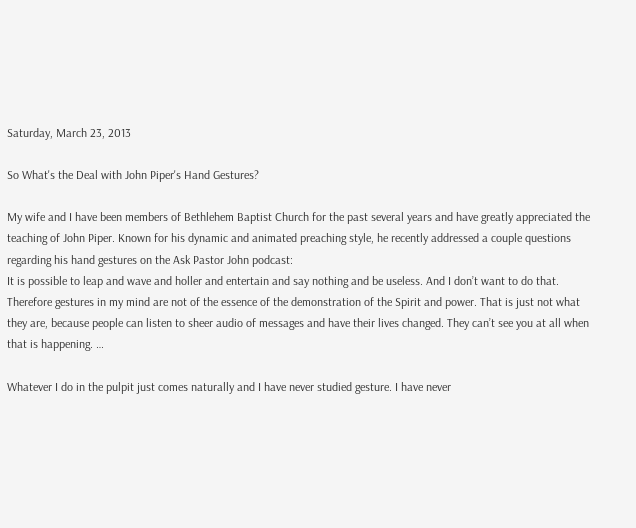Saturday, March 23, 2013

So What's the Deal with John Piper's Hand Gestures?

My wife and I have been members of Bethlehem Baptist Church for the past several years and have greatly appreciated the teaching of John Piper. Known for his dynamic and animated preaching style, he recently addressed a couple questions regarding his hand gestures on the Ask Pastor John podcast:
It is possible to leap and wave and holler and entertain and say nothing and be useless. And I don’t want to do that. Therefore gestures in my mind are not of the essence of the demonstration of the Spirit and power. That is just not what they are, because people can listen to sheer audio of messages and have their lives changed. They can’t see you at all when that is happening. …

Whatever I do in the pulpit just comes naturally and I have never studied gesture. I have never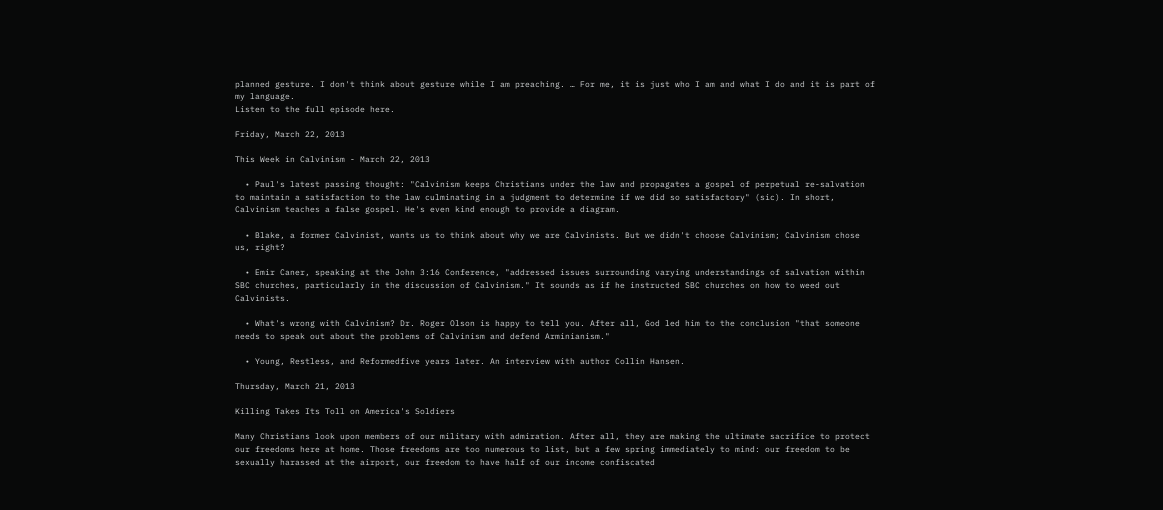planned gesture. I don't think about gesture while I am preaching. … For me, it is just who I am and what I do and it is part of my language.
Listen to the full episode here.

Friday, March 22, 2013

This Week in Calvinism - March 22, 2013

  • Paul's latest passing thought: "Calvinism keeps Christians under the law and propagates a gospel of perpetual re-salvation to maintain a satisfaction to the law culminating in a judgment to determine if we did so satisfactory" (sic). In short, Calvinism teaches a false gospel. He's even kind enough to provide a diagram.

  • Blake, a former Calvinist, wants us to think about why we are Calvinists. But we didn't choose Calvinism; Calvinism chose us, right?

  • Emir Caner, speaking at the John 3:16 Conference, "addressed issues surrounding varying understandings of salvation within SBC churches, particularly in the discussion of Calvinism." It sounds as if he instructed SBC churches on how to weed out Calvinists.

  • What's wrong with Calvinism? Dr. Roger Olson is happy to tell you. After all, God led him to the conclusion "that someone needs to speak out about the problems of Calvinism and defend Arminianism."

  • Young, Restless, and Reformedfive years later. An interview with author Collin Hansen.

Thursday, March 21, 2013

Killing Takes Its Toll on America's Soldiers

Many Christians look upon members of our military with admiration. After all, they are making the ultimate sacrifice to protect our freedoms here at home. Those freedoms are too numerous to list, but a few spring immediately to mind: our freedom to be sexually harassed at the airport, our freedom to have half of our income confiscated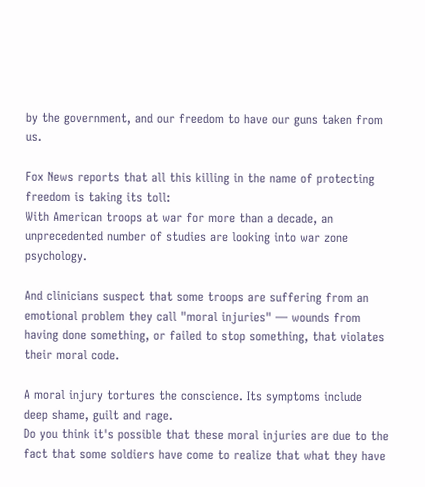by the government, and our freedom to have our guns taken from us.

Fox News reports that all this killing in the name of protecting freedom is taking its toll:
With American troops at war for more than a decade, an unprecedented number of studies are looking into war zone psychology.

And clinicians suspect that some troops are suffering from an emotional problem they call "moral injuries" — wounds from having done something, or failed to stop something, that violates their moral code.

A moral injury tortures the conscience. Its symptoms include deep shame, guilt and rage.
Do you think it's possible that these moral injuries are due to the fact that some soldiers have come to realize that what they have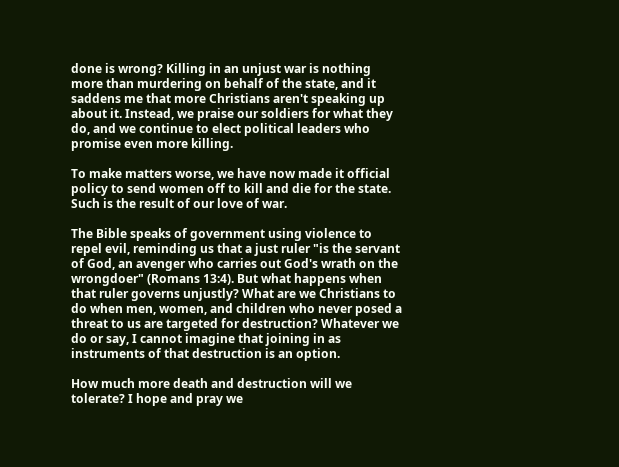done is wrong? Killing in an unjust war is nothing more than murdering on behalf of the state, and it saddens me that more Christians aren't speaking up about it. Instead, we praise our soldiers for what they do, and we continue to elect political leaders who promise even more killing.

To make matters worse, we have now made it official policy to send women off to kill and die for the state. Such is the result of our love of war.

The Bible speaks of government using violence to repel evil, reminding us that a just ruler "is the servant of God, an avenger who carries out God's wrath on the wrongdoer" (Romans 13:4). But what happens when that ruler governs unjustly? What are we Christians to do when men, women, and children who never posed a threat to us are targeted for destruction? Whatever we do or say, I cannot imagine that joining in as instruments of that destruction is an option.

How much more death and destruction will we tolerate? I hope and pray we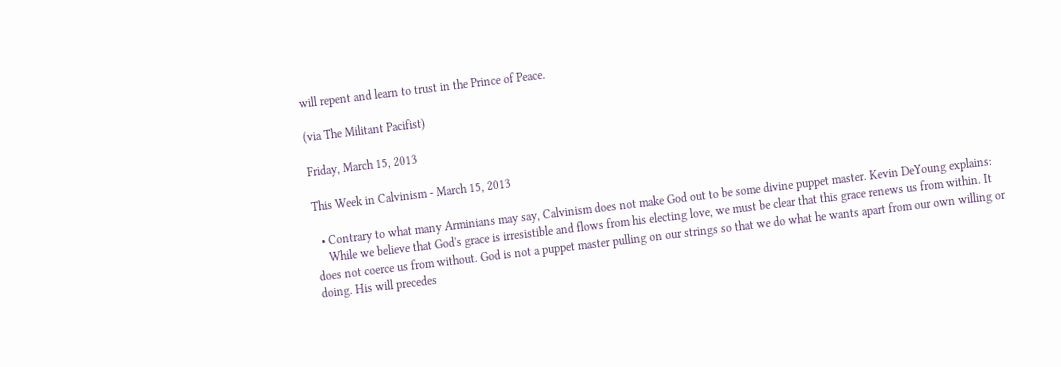will repent and learn to trust in the Prince of Peace.

(via The Militant Pacifist)

Friday, March 15, 2013

This Week in Calvinism - March 15, 2013

  • Contrary to what many Arminians may say, Calvinism does not make God out to be some divine puppet master. Kevin DeYoung explains:
    While we believe that God's grace is irresistible and flows from his electing love, we must be clear that this grace renews us from within. It does not coerce us from without. God is not a puppet master pulling on our strings so that we do what he wants apart from our own willing or doing. His will precedes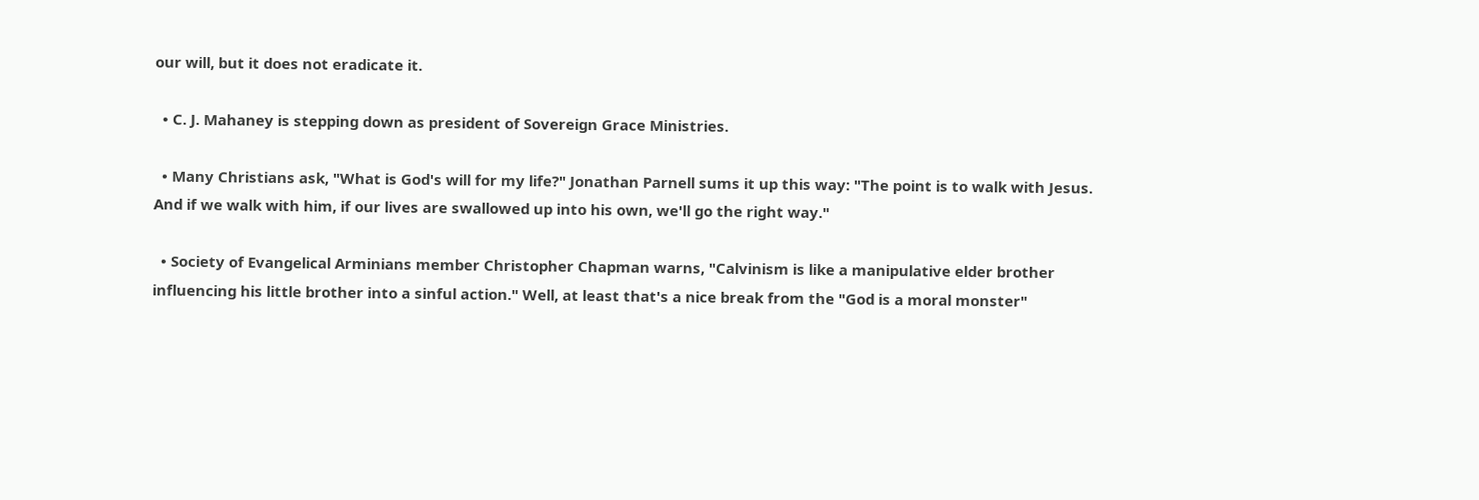our will, but it does not eradicate it.

  • C. J. Mahaney is stepping down as president of Sovereign Grace Ministries.

  • Many Christians ask, "What is God's will for my life?" Jonathan Parnell sums it up this way: "The point is to walk with Jesus. And if we walk with him, if our lives are swallowed up into his own, we'll go the right way."

  • Society of Evangelical Arminians member Christopher Chapman warns, "Calvinism is like a manipulative elder brother influencing his little brother into a sinful action." Well, at least that's a nice break from the "God is a moral monster"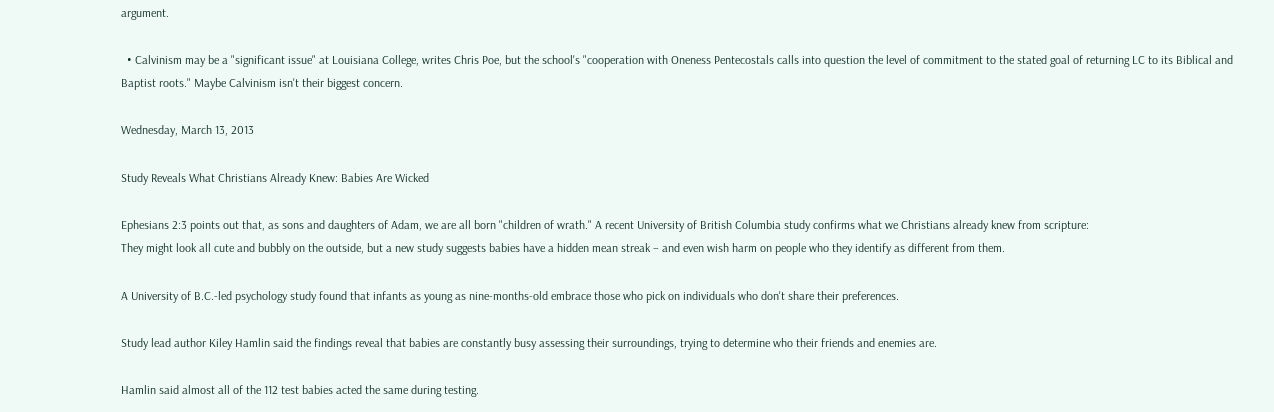argument.

  • Calvinism may be a "significant issue" at Louisiana College, writes Chris Poe, but the school's "cooperation with Oneness Pentecostals calls into question the level of commitment to the stated goal of returning LC to its Biblical and Baptist roots." Maybe Calvinism isn't their biggest concern.

Wednesday, March 13, 2013

Study Reveals What Christians Already Knew: Babies Are Wicked

Ephesians 2:3 points out that, as sons and daughters of Adam, we are all born "children of wrath." A recent University of British Columbia study confirms what we Christians already knew from scripture:
They might look all cute and bubbly on the outside, but a new study suggests babies have a hidden mean streak – and even wish harm on people who they identify as different from them.

A University of B.C.-led psychology study found that infants as young as nine-months-old embrace those who pick on individuals who don't share their preferences.

Study lead author Kiley Hamlin said the findings reveal that babies are constantly busy assessing their surroundings, trying to determine who their friends and enemies are.

Hamlin said almost all of the 112 test babies acted the same during testing.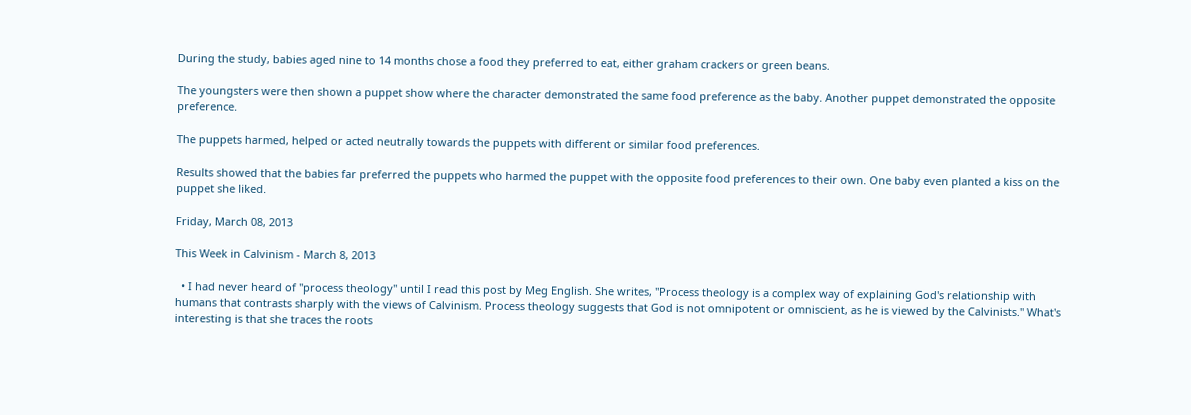During the study, babies aged nine to 14 months chose a food they preferred to eat, either graham crackers or green beans.

The youngsters were then shown a puppet show where the character demonstrated the same food preference as the baby. Another puppet demonstrated the opposite preference.

The puppets harmed, helped or acted neutrally towards the puppets with different or similar food preferences.

Results showed that the babies far preferred the puppets who harmed the puppet with the opposite food preferences to their own. One baby even planted a kiss on the puppet she liked.

Friday, March 08, 2013

This Week in Calvinism - March 8, 2013

  • I had never heard of "process theology" until I read this post by Meg English. She writes, "Process theology is a complex way of explaining God's relationship with humans that contrasts sharply with the views of Calvinism. Process theology suggests that God is not omnipotent or omniscient, as he is viewed by the Calvinists." What's interesting is that she traces the roots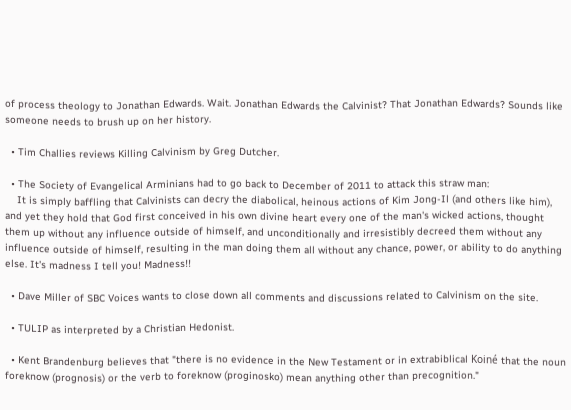of process theology to Jonathan Edwards. Wait. Jonathan Edwards the Calvinist? That Jonathan Edwards? Sounds like someone needs to brush up on her history.

  • Tim Challies reviews Killing Calvinism by Greg Dutcher.

  • The Society of Evangelical Arminians had to go back to December of 2011 to attack this straw man:
    It is simply baffling that Calvinists can decry the diabolical, heinous actions of Kim Jong-Il (and others like him), and yet they hold that God first conceived in his own divine heart every one of the man's wicked actions, thought them up without any influence outside of himself, and unconditionally and irresistibly decreed them without any influence outside of himself, resulting in the man doing them all without any chance, power, or ability to do anything else. It's madness I tell you! Madness!!

  • Dave Miller of SBC Voices wants to close down all comments and discussions related to Calvinism on the site.

  • TULIP as interpreted by a Christian Hedonist.

  • Kent Brandenburg believes that "there is no evidence in the New Testament or in extrabiblical Koiné that the noun foreknow (prognosis) or the verb to foreknow (proginosko) mean anything other than precognition."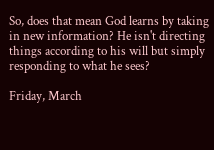So, does that mean God learns by taking in new information? He isn't directing things according to his will but simply responding to what he sees?

Friday, March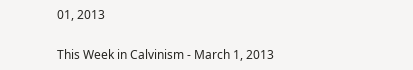01, 2013

This Week in Calvinism - March 1, 2013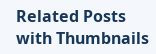Related Posts with Thumbnails